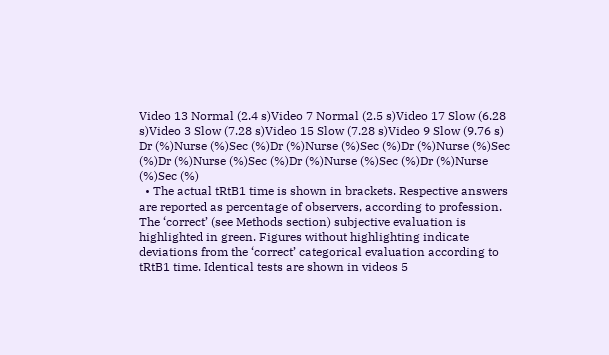Video 13 Normal (2.4 s)Video 7 Normal (2.5 s)Video 17 Slow (6.28 s)Video 3 Slow (7.28 s)Video 15 Slow (7.28 s)Video 9 Slow (9.76 s)
Dr (%)Nurse (%)Sec (%)Dr (%)Nurse (%)Sec (%)Dr (%)Nurse (%)Sec (%)Dr (%)Nurse (%)Sec (%)Dr (%)Nurse (%)Sec (%)Dr (%)Nurse (%)Sec (%)
  • The actual tRtB1 time is shown in brackets. Respective answers are reported as percentage of observers, according to profession. The ‘correct’ (see Methods section) subjective evaluation is highlighted in green. Figures without highlighting indicate deviations from the ‘correct’ categorical evaluation according to tRtB1 time. Identical tests are shown in videos 5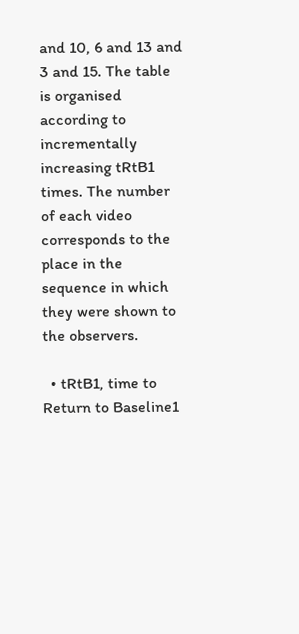and 10, 6 and 13 and 3 and 15. The table is organised according to incrementally increasing tRtB1 times. The number of each video corresponds to the place in the sequence in which they were shown to the observers.

  • tRtB1, time to Return to Baseline1